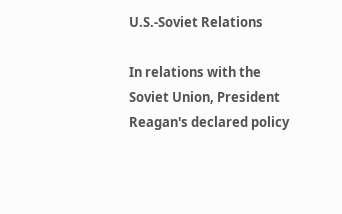U.S.-Soviet Relations

In relations with the Soviet Union, President Reagan's declared policy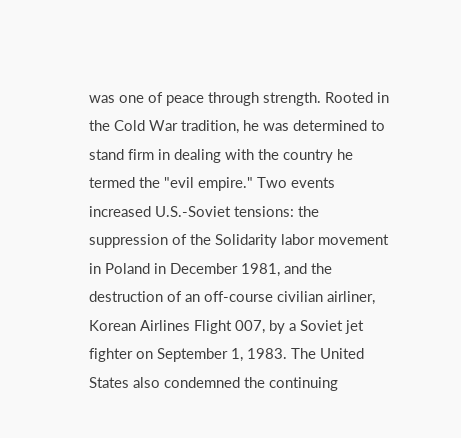was one of peace through strength. Rooted in the Cold War tradition, he was determined to stand firm in dealing with the country he termed the "evil empire." Two events increased U.S.-Soviet tensions: the suppression of the Solidarity labor movement in Poland in December 1981, and the destruction of an off-course civilian airliner, Korean Airlines Flight 007, by a Soviet jet fighter on September 1, 1983. The United States also condemned the continuing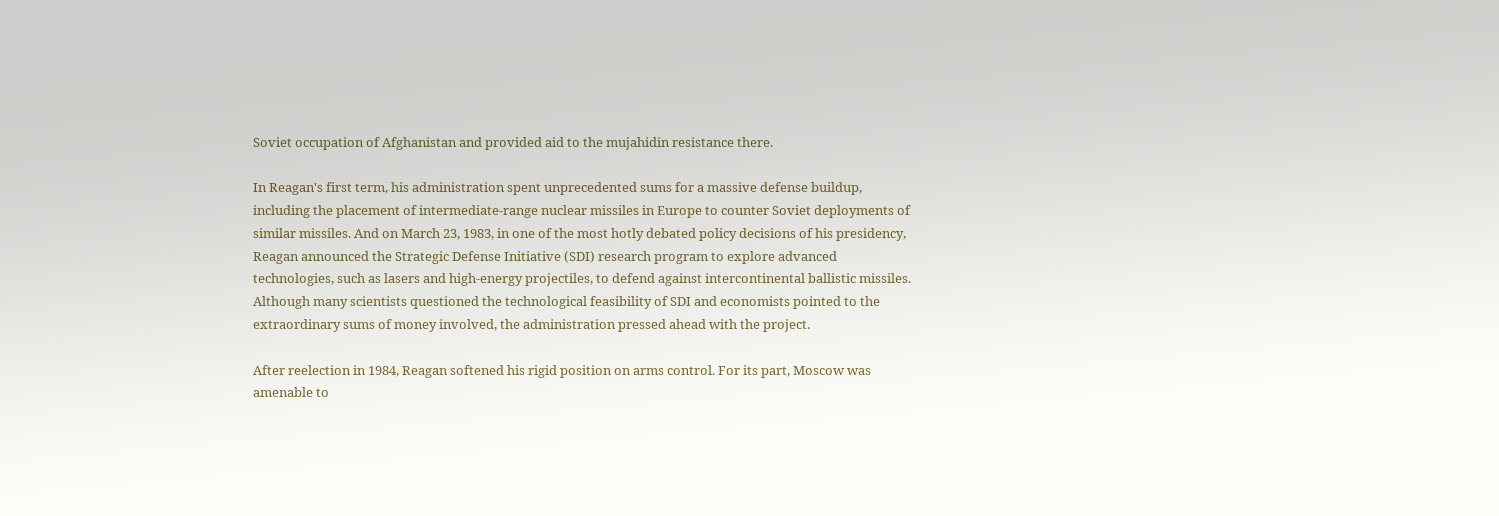Soviet occupation of Afghanistan and provided aid to the mujahidin resistance there.

In Reagan's first term, his administration spent unprecedented sums for a massive defense buildup, including the placement of intermediate-range nuclear missiles in Europe to counter Soviet deployments of similar missiles. And on March 23, 1983, in one of the most hotly debated policy decisions of his presidency, Reagan announced the Strategic Defense Initiative (SDI) research program to explore advanced technologies, such as lasers and high-energy projectiles, to defend against intercontinental ballistic missiles. Although many scientists questioned the technological feasibility of SDI and economists pointed to the extraordinary sums of money involved, the administration pressed ahead with the project.

After reelection in 1984, Reagan softened his rigid position on arms control. For its part, Moscow was amenable to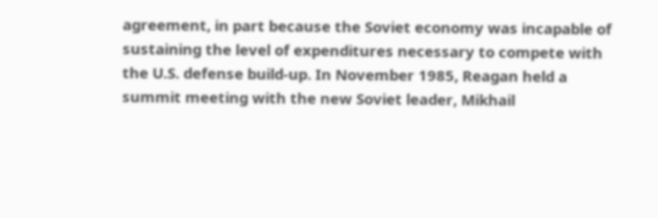agreement, in part because the Soviet economy was incapable of sustaining the level of expenditures necessary to compete with the U.S. defense build-up. In November 1985, Reagan held a summit meeting with the new Soviet leader, Mikhail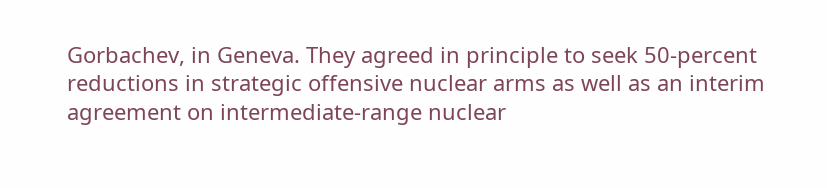Gorbachev, in Geneva. They agreed in principle to seek 50-percent reductions in strategic offensive nuclear arms as well as an interim agreement on intermediate-range nuclear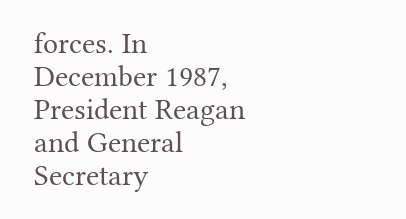forces. In December 1987, President Reagan and General Secretary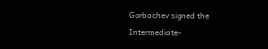Gorbachev signed the Intermediate-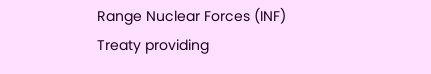Range Nuclear Forces (INF) Treaty providing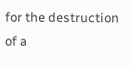for the destruction of a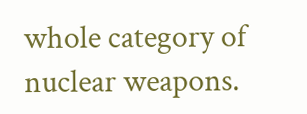whole category of nuclear weapons.